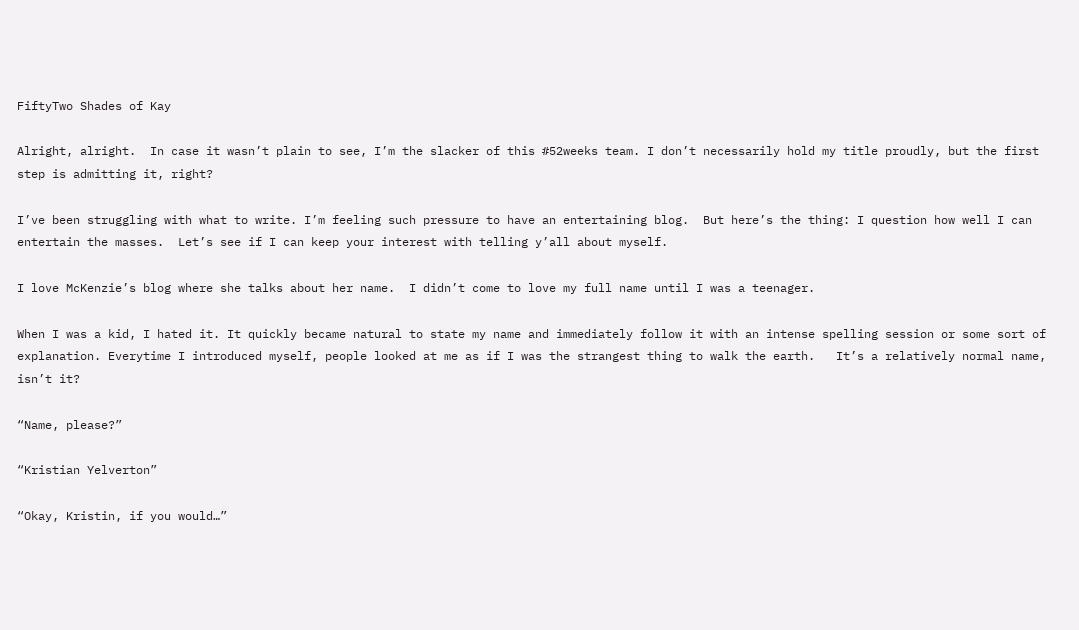FiftyTwo Shades of Kay

Alright, alright.  In case it wasn’t plain to see, I’m the slacker of this #52weeks team. I don’t necessarily hold my title proudly, but the first step is admitting it, right?

I’ve been struggling with what to write. I’m feeling such pressure to have an entertaining blog.  But here’s the thing: I question how well I can entertain the masses.  Let’s see if I can keep your interest with telling y’all about myself.

I love McKenzie’s blog where she talks about her name.  I didn’t come to love my full name until I was a teenager.

When I was a kid, I hated it. It quickly became natural to state my name and immediately follow it with an intense spelling session or some sort of explanation. Everytime I introduced myself, people looked at me as if I was the strangest thing to walk the earth.   It’s a relatively normal name, isn’t it?

“Name, please?”

“Kristian Yelverton”

“Okay, Kristin, if you would…”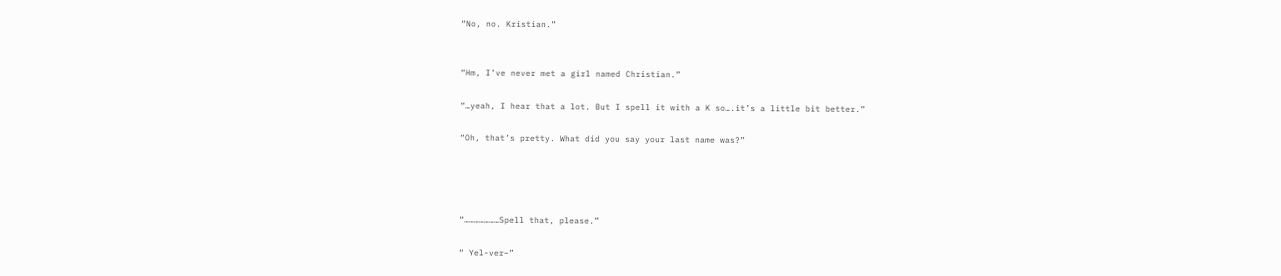“No, no. Kristian.”


“Hm, I’ve never met a girl named Christian.”

“…yeah, I hear that a lot. But I spell it with a K so….it’s a little bit better.”

“Oh, that’s pretty. What did you say your last name was?”




“…………………Spell that, please.”

“ Yel-ver–”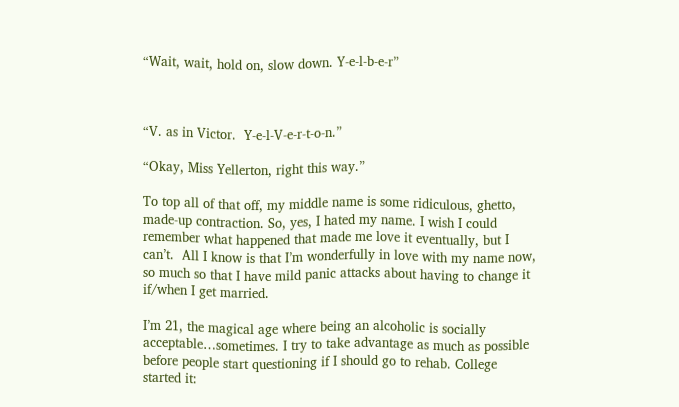“Wait, wait, hold on, slow down. Y-e-l-b-e-r”



“V. as in Victor.  Y-e-l-V-e-r-t-o-n.”

“Okay, Miss Yellerton, right this way.”

To top all of that off, my middle name is some ridiculous, ghetto, made-up contraction. So, yes, I hated my name. I wish I could remember what happened that made me love it eventually, but I can’t.  All I know is that I’m wonderfully in love with my name now, so much so that I have mild panic attacks about having to change it if/when I get married.

I’m 21, the magical age where being an alcoholic is socially acceptable…sometimes. I try to take advantage as much as possible before people start questioning if I should go to rehab. College started it: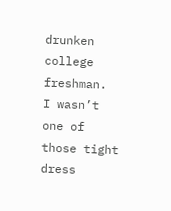drunken college freshman.  I wasn’t one of those tight dress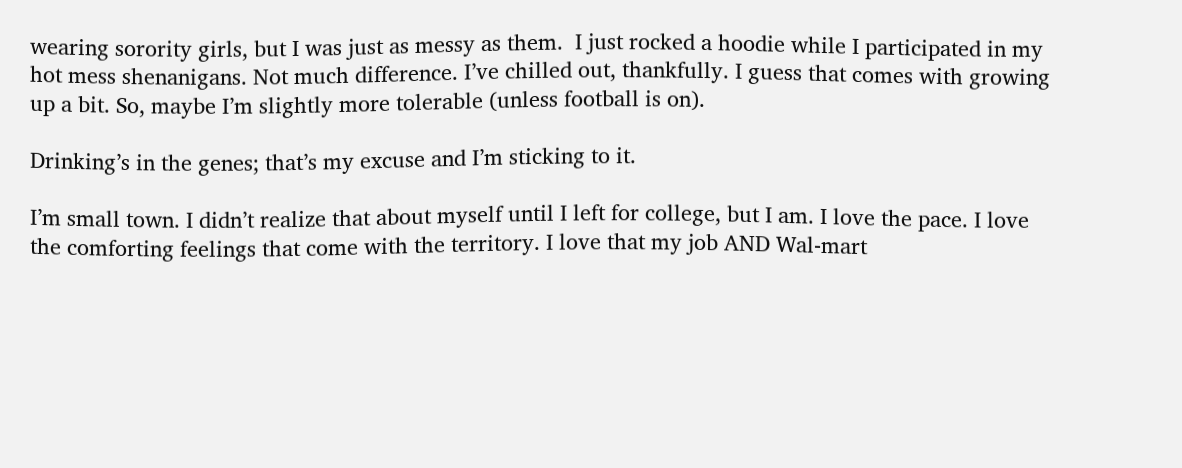wearing sorority girls, but I was just as messy as them.  I just rocked a hoodie while I participated in my hot mess shenanigans. Not much difference. I’ve chilled out, thankfully. I guess that comes with growing up a bit. So, maybe I’m slightly more tolerable (unless football is on).

Drinking’s in the genes; that’s my excuse and I’m sticking to it.

I’m small town. I didn’t realize that about myself until I left for college, but I am. I love the pace. I love the comforting feelings that come with the territory. I love that my job AND Wal-mart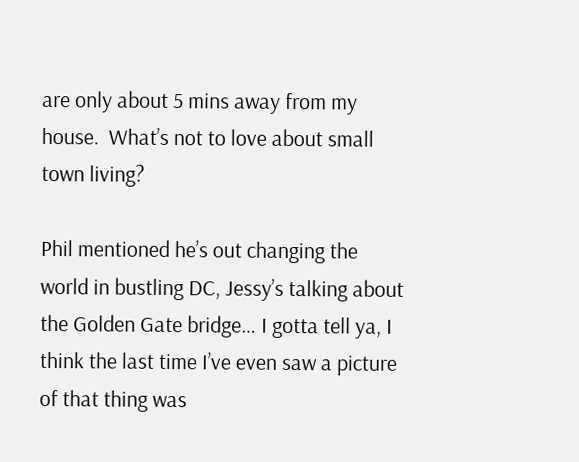are only about 5 mins away from my house.  What’s not to love about small town living?

Phil mentioned he’s out changing the world in bustling DC, Jessy’s talking about the Golden Gate bridge… I gotta tell ya, I think the last time I’ve even saw a picture of that thing was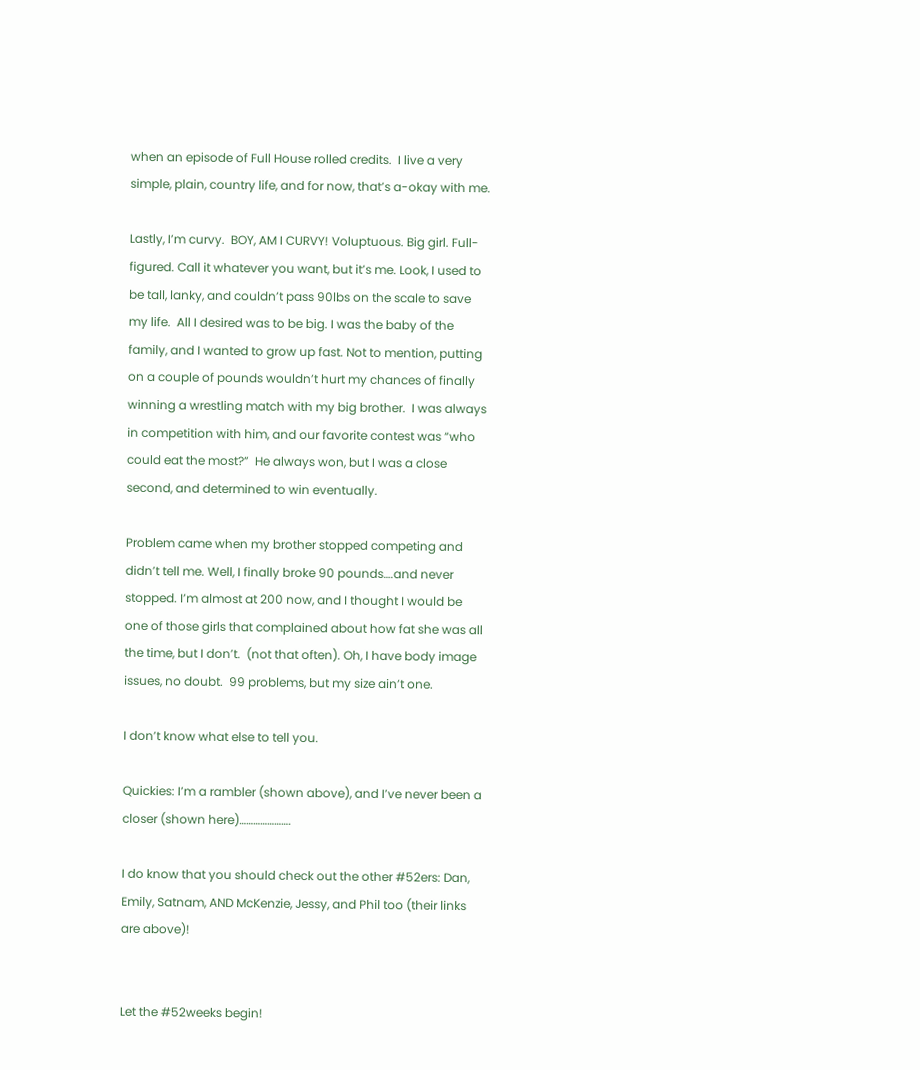when an episode of Full House rolled credits.  I live a very simple, plain, country life, and for now, that’s a-okay with me.

Lastly, I’m curvy.  BOY, AM I CURVY! Voluptuous. Big girl. Full-figured. Call it whatever you want, but it’s me. Look, I used to be tall, lanky, and couldn’t pass 90lbs on the scale to save my life.  All I desired was to be big. I was the baby of the family, and I wanted to grow up fast. Not to mention, putting on a couple of pounds wouldn’t hurt my chances of finally winning a wrestling match with my big brother.  I was always in competition with him, and our favorite contest was “who could eat the most?”  He always won, but I was a close second, and determined to win eventually.

Problem came when my brother stopped competing and didn’t tell me. Well, I finally broke 90 pounds….and never stopped. I’m almost at 200 now, and I thought I would be one of those girls that complained about how fat she was all the time, but I don’t.  (not that often). Oh, I have body image issues, no doubt.  99 problems, but my size ain’t one.

I don’t know what else to tell you.

Quickies: I’m a rambler (shown above), and I’ve never been a closer (shown here)………………….

I do know that you should check out the other #52ers: Dan, Emily, Satnam, AND McKenzie, Jessy, and Phil too (their links are above)!


Let the #52weeks begin!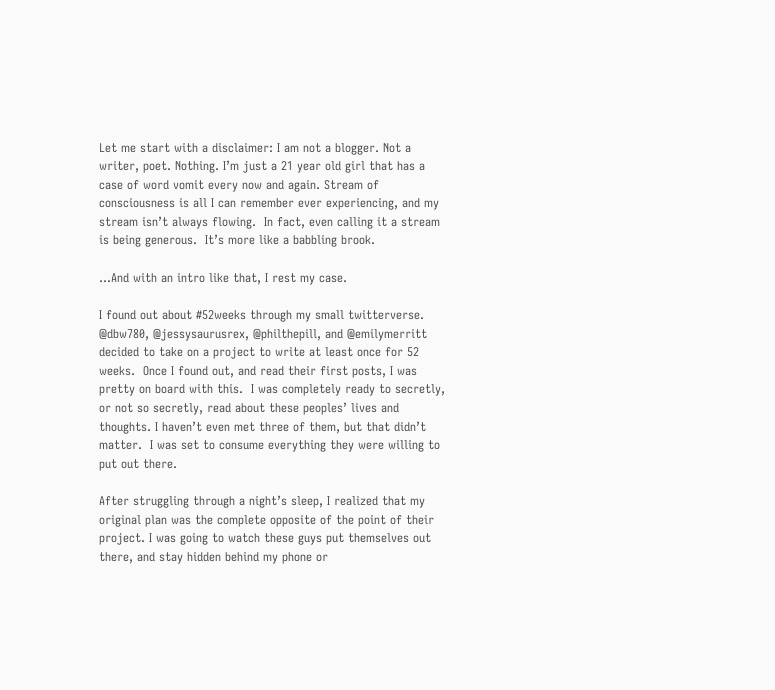Let me start with a disclaimer: I am not a blogger. Not a writer, poet. Nothing. I’m just a 21 year old girl that has a case of word vomit every now and again. Stream of consciousness is all I can remember ever experiencing, and my stream isn’t always flowing.  In fact, even calling it a stream is being generous.  It’s more like a babbling brook.

…And with an intro like that, I rest my case.

I found out about #52weeks through my small twitterverse.  @dbw780, @jessysaurusrex, @philthepill, and @emilymerritt decided to take on a project to write at least once for 52 weeks.  Once I found out, and read their first posts, I was pretty on board with this.  I was completely ready to secretly, or not so secretly, read about these peoples’ lives and thoughts. I haven’t even met three of them, but that didn’t matter.  I was set to consume everything they were willing to put out there.

After struggling through a night’s sleep, I realized that my original plan was the complete opposite of the point of their project. I was going to watch these guys put themselves out there, and stay hidden behind my phone or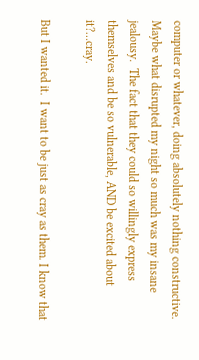computer or whatever, doing absolutely nothing constructive. Maybe what disrupted my night so much was my insane jealousy.  The fact that they could so willingly express themselves and be so vulnerable, AND be excited about it?…cray.

But I wanted it.  I want to be just as cray as them. I know that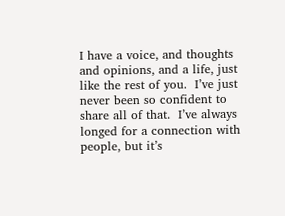I have a voice, and thoughts and opinions, and a life, just like the rest of you.  I’ve just never been so confident to share all of that.  I’ve always longed for a connection with people, but it’s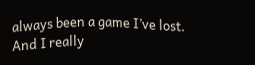always been a game I’ve lost. And I really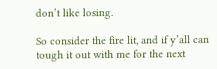don’t like losing.

So consider the fire lit, and if y’all can tough it out with me for the next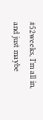#52weeks, I’m all in, and just maybe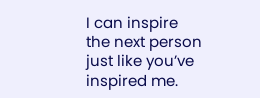I can inspire the next person just like you’ve inspired me.